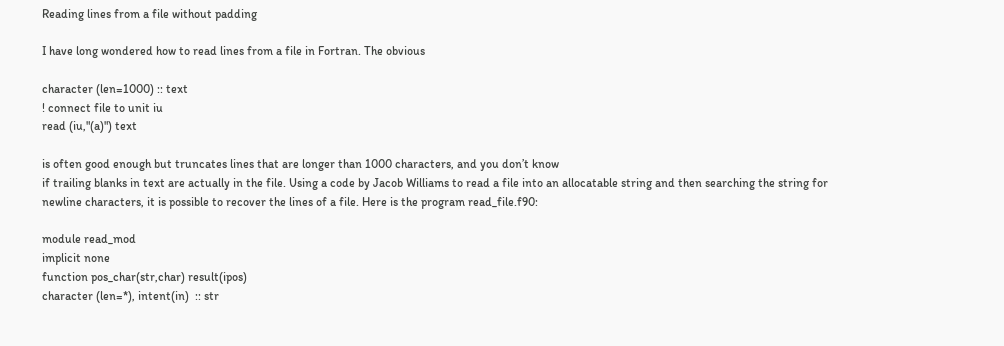Reading lines from a file without padding

I have long wondered how to read lines from a file in Fortran. The obvious

character (len=1000) :: text
! connect file to unit iu
read (iu,"(a)") text

is often good enough but truncates lines that are longer than 1000 characters, and you don’t know
if trailing blanks in text are actually in the file. Using a code by Jacob Williams to read a file into an allocatable string and then searching the string for newline characters, it is possible to recover the lines of a file. Here is the program read_file.f90:

module read_mod
implicit none
function pos_char(str,char) result(ipos)
character (len=*), intent(in)  :: str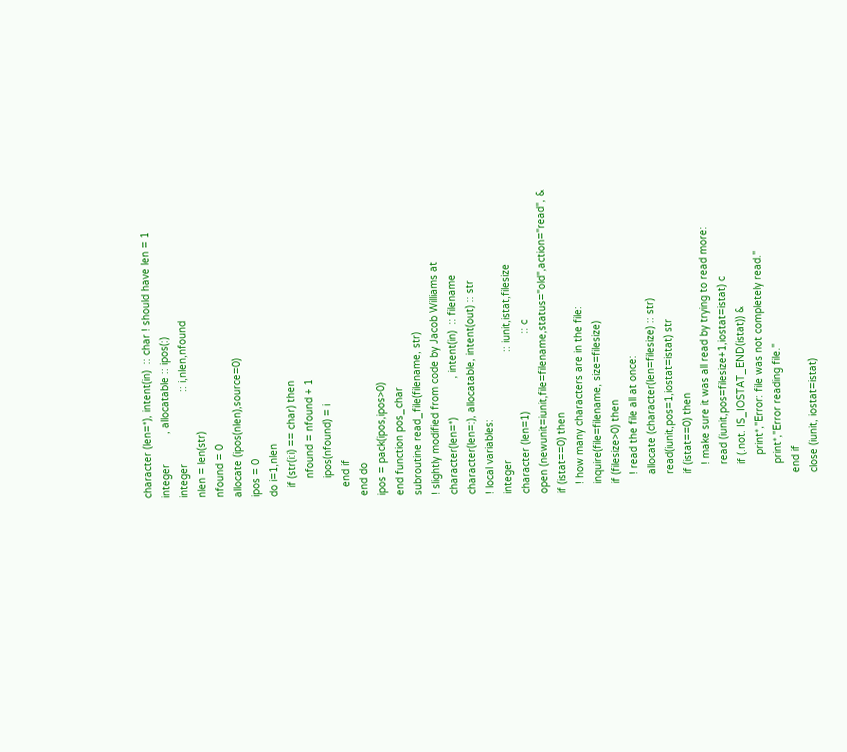character (len=*), intent(in)  :: char ! should have len = 1
integer          , allocatable :: ipos(:)
integer                        :: i,nlen,nfound
nlen = len(str)
nfound = 0
allocate (ipos(nlen),source=0)
ipos = 0
do i=1,nlen
   if (str(i:i) == char) then
      nfound = nfound + 1
      ipos(nfound) = i
   end if
end do
ipos = pack(ipos,ipos>0)
end function pos_char
subroutine read_file(filename, str)
! slightly modified from code by Jacob Williams at
character(len=*)             , intent(in)  :: filename
character(len=:), allocatable, intent(out) :: str
! local variables:
integer                                    :: iunit,istat,filesize
character (len=1)                          :: c
open (newunit=iunit,file=filename,status="old",action="read", &
if (istat==0) then
   ! how many characters are in the file:
   inquire(file=filename, size=filesize)
   if (filesize>0) then
      ! read the file all at once:
      allocate (character(len=filesize) :: str)
      read(iunit,pos=1,iostat=istat) str
      if (istat==0) then
         ! make sure it was all read by trying to read more:
         read (iunit,pos=filesize+1,iostat=istat) c
         if (.not. IS_IOSTAT_END(istat)) &
            print*,"Error: file was not completely read."
         print*,"Error reading file."
      end if
      close (iunit, iostat=istat)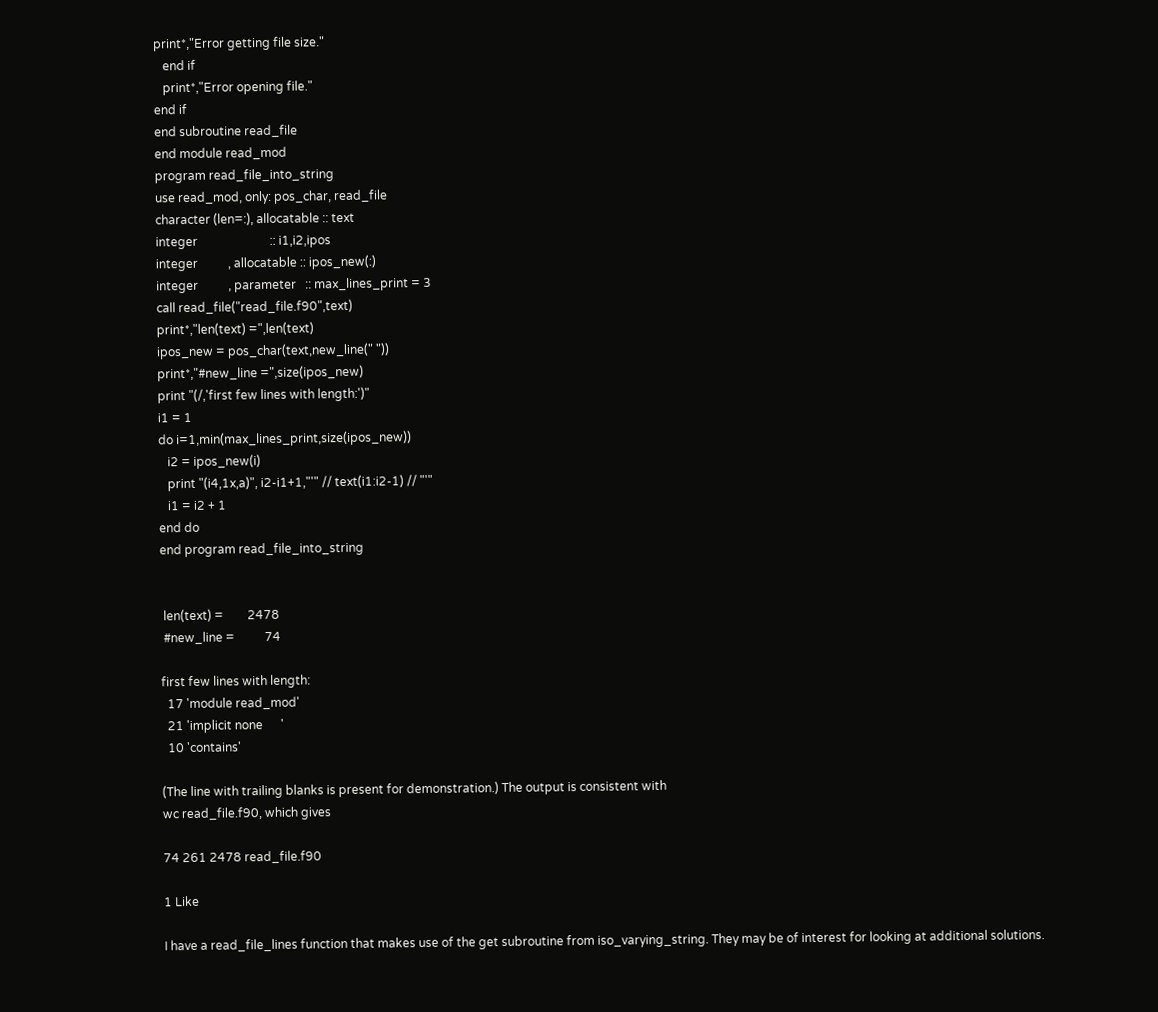print*,"Error getting file size."
   end if
   print*,"Error opening file."
end if
end subroutine read_file
end module read_mod
program read_file_into_string
use read_mod, only: pos_char, read_file
character (len=:), allocatable :: text
integer                        :: i1,i2,ipos
integer          , allocatable :: ipos_new(:)
integer          , parameter   :: max_lines_print = 3
call read_file("read_file.f90",text)
print*,"len(text) =",len(text)
ipos_new = pos_char(text,new_line(" "))
print*,"#new_line =",size(ipos_new)
print "(/,'first few lines with length:')"
i1 = 1
do i=1,min(max_lines_print,size(ipos_new))
   i2 = ipos_new(i)
   print "(i4,1x,a)", i2-i1+1,"'" // text(i1:i2-1) // "'"
   i1 = i2 + 1
end do
end program read_file_into_string


 len(text) =        2478
 #new_line =          74

first few lines with length:
  17 'module read_mod'
  21 'implicit none      '
  10 'contains'

(The line with trailing blanks is present for demonstration.) The output is consistent with
wc read_file.f90, which gives

74 261 2478 read_file.f90

1 Like

I have a read_file_lines function that makes use of the get subroutine from iso_varying_string. They may be of interest for looking at additional solutions.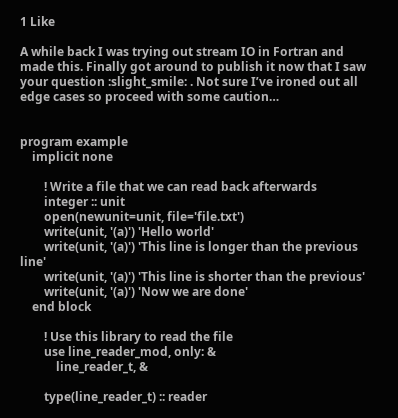1 Like

A while back I was trying out stream IO in Fortran and made this. Finally got around to publish it now that I saw your question :slight_smile: . Not sure I’ve ironed out all edge cases so proceed with some caution…


program example
    implicit none

        ! Write a file that we can read back afterwards
        integer :: unit
        open(newunit=unit, file='file.txt')
        write(unit, '(a)') 'Hello world'
        write(unit, '(a)') 'This line is longer than the previous line'
        write(unit, '(a)') 'This line is shorter than the previous'
        write(unit, '(a)') 'Now we are done'
    end block

        ! Use this library to read the file
        use line_reader_mod, only: &
            line_reader_t, &

        type(line_reader_t) :: reader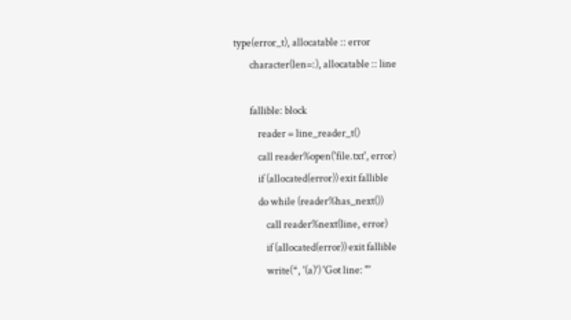type(error_t), allocatable :: error
        character(len=:), allocatable :: line

        fallible: block
            reader = line_reader_t()
            call reader%open('file.txt', error)
            if (allocated(error)) exit fallible
            do while (reader%has_next())
                call reader%next(line, error)
                if (allocated(error)) exit fallible
                write(*, '(a)') 'Got line: "'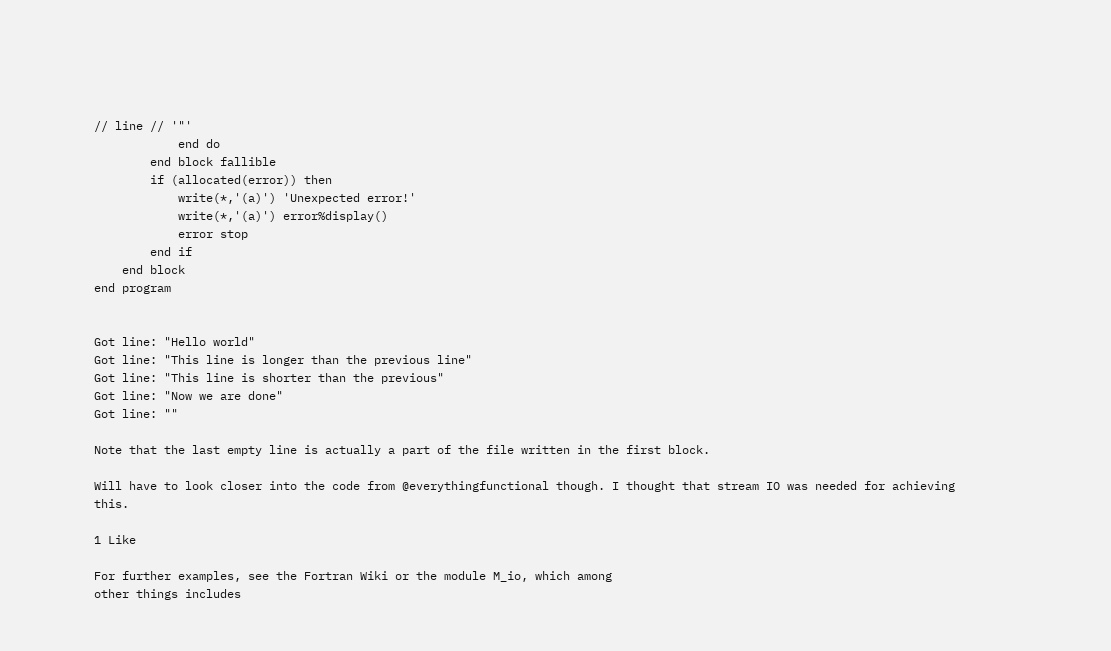// line // '"'
            end do
        end block fallible
        if (allocated(error)) then
            write(*,'(a)') 'Unexpected error!'
            write(*,'(a)') error%display()
            error stop
        end if
    end block
end program


Got line: "Hello world"
Got line: "This line is longer than the previous line"
Got line: "This line is shorter than the previous"
Got line: "Now we are done"
Got line: ""

Note that the last empty line is actually a part of the file written in the first block.

Will have to look closer into the code from @everythingfunctional though. I thought that stream IO was needed for achieving this.

1 Like

For further examples, see the Fortran Wiki or the module M_io, which among
other things includes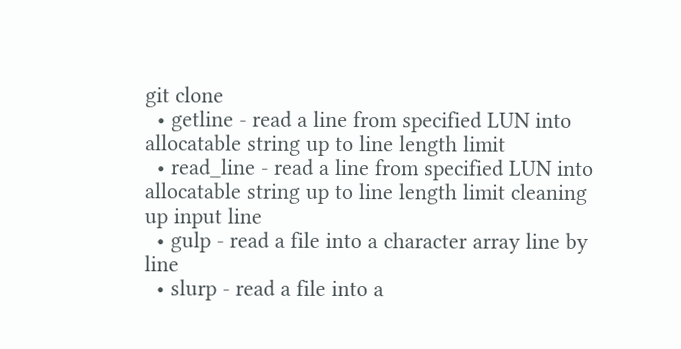git clone
  • getline - read a line from specified LUN into allocatable string up to line length limit
  • read_line - read a line from specified LUN into allocatable string up to line length limit cleaning up input line
  • gulp - read a file into a character array line by line
  • slurp - read a file into a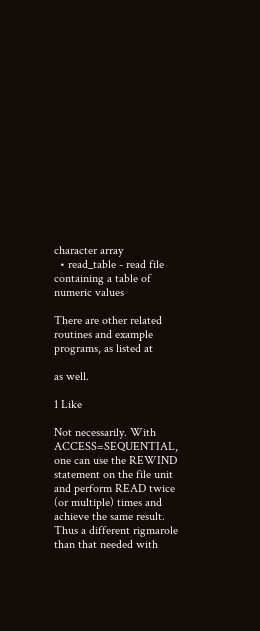character array
  • read_table - read file containing a table of numeric values

There are other related routines and example programs, as listed at

as well.

1 Like

Not necessarily. With ACCESS=SEQUENTIAL, one can use the REWIND statement on the file unit and perform READ twice (or multiple) times and achieve the same result. Thus a different rigmarole than that needed with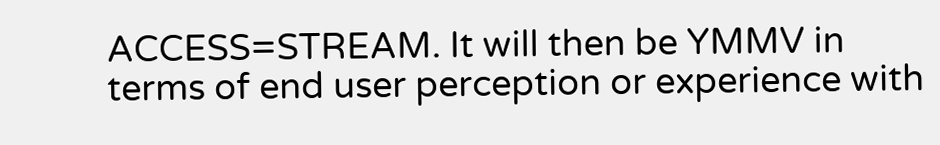ACCESS=STREAM. It will then be YMMV in terms of end user perception or experience with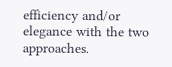efficiency and/or elegance with the two approaches.